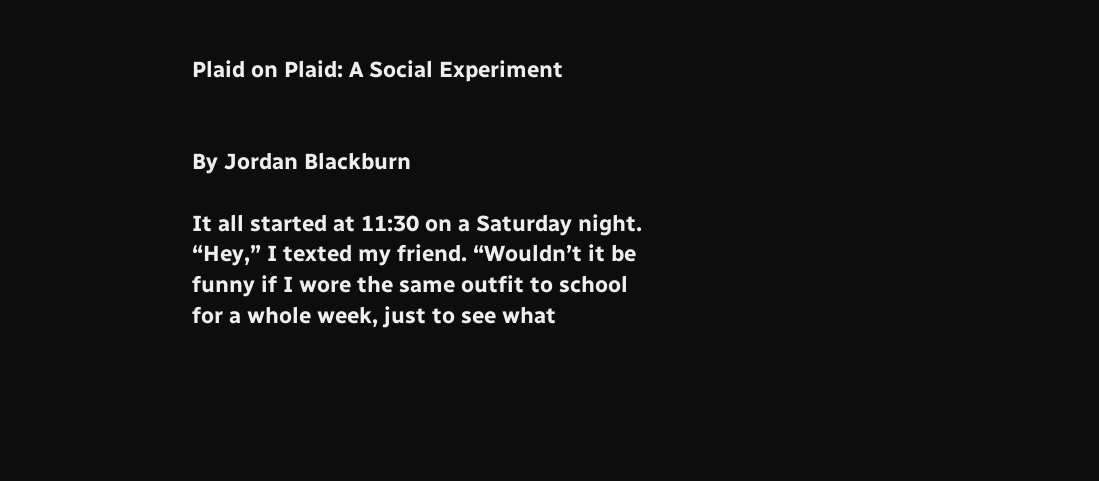Plaid on Plaid: A Social Experiment


By Jordan Blackburn

It all started at 11:30 on a Saturday night. “Hey,” I texted my friend. “Wouldn’t it be funny if I wore the same outfit to school for a whole week, just to see what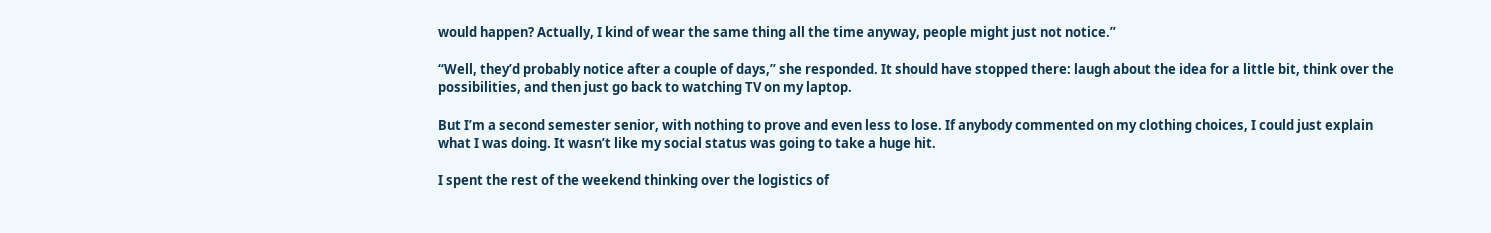would happen? Actually, I kind of wear the same thing all the time anyway, people might just not notice.”

“Well, they’d probably notice after a couple of days,” she responded. It should have stopped there: laugh about the idea for a little bit, think over the possibilities, and then just go back to watching TV on my laptop.

But I’m a second semester senior, with nothing to prove and even less to lose. If anybody commented on my clothing choices, I could just explain what I was doing. It wasn’t like my social status was going to take a huge hit.

I spent the rest of the weekend thinking over the logistics of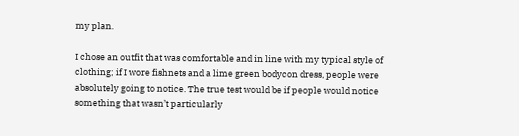my plan.

I chose an outfit that was comfortable and in line with my typical style of clothing; if I wore fishnets and a lime green bodycon dress, people were absolutely going to notice. The true test would be if people would notice something that wasn’t particularly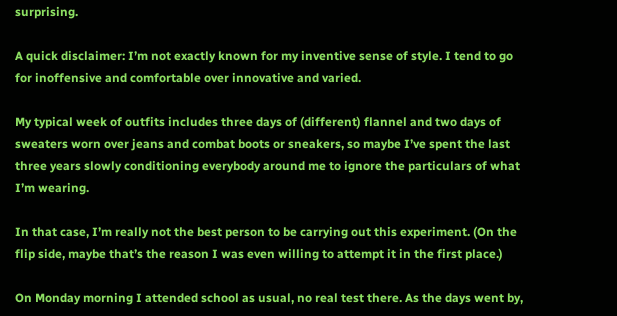surprising.

A quick disclaimer: I’m not exactly known for my inventive sense of style. I tend to go for inoffensive and comfortable over innovative and varied.

My typical week of outfits includes three days of (different) flannel and two days of sweaters worn over jeans and combat boots or sneakers, so maybe I’ve spent the last three years slowly conditioning everybody around me to ignore the particulars of what I’m wearing.

In that case, I’m really not the best person to be carrying out this experiment. (On the flip side, maybe that’s the reason I was even willing to attempt it in the first place.)

On Monday morning I attended school as usual, no real test there. As the days went by,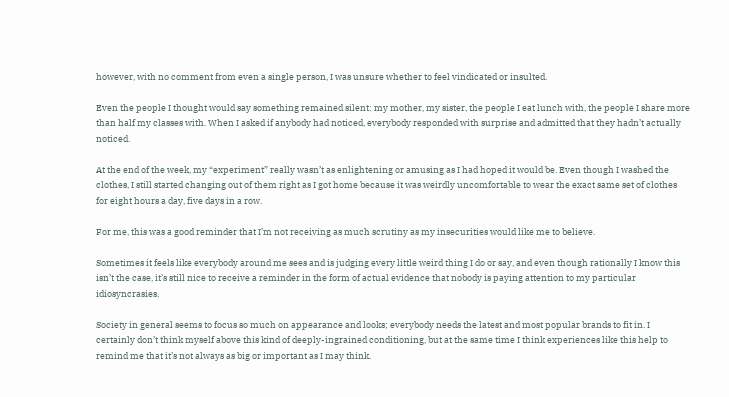however, with no comment from even a single person, I was unsure whether to feel vindicated or insulted.

Even the people I thought would say something remained silent: my mother, my sister, the people I eat lunch with, the people I share more than half my classes with. When I asked if anybody had noticed, everybody responded with surprise and admitted that they hadn’t actually noticed.

At the end of the week, my “experiment” really wasn’t as enlightening or amusing as I had hoped it would be. Even though I washed the clothes, I still started changing out of them right as I got home because it was weirdly uncomfortable to wear the exact same set of clothes for eight hours a day, five days in a row.

For me, this was a good reminder that I’m not receiving as much scrutiny as my insecurities would like me to believe.

Sometimes it feels like everybody around me sees and is judging every little weird thing I do or say, and even though rationally I know this isn’t the case, it’s still nice to receive a reminder in the form of actual evidence that nobody is paying attention to my particular idiosyncrasies.

Society in general seems to focus so much on appearance and looks; everybody needs the latest and most popular brands to fit in. I certainly don’t think myself above this kind of deeply-ingrained conditioning, but at the same time I think experiences like this help to remind me that it’s not always as big or important as I may think.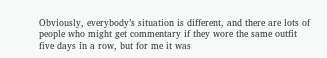Obviously, everybody’s situation is different, and there are lots of people who might get commentary if they wore the same outfit five days in a row, but for me it was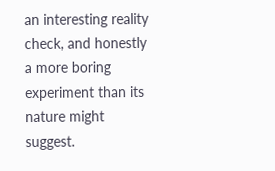an interesting reality check, and honestly a more boring experiment than its nature might suggest.